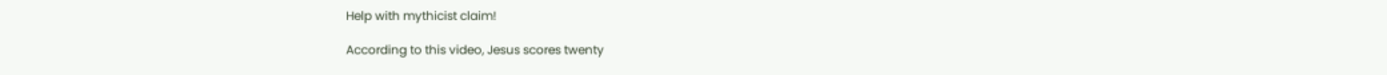Help with mythicist claim!

According to this video, Jesus scores twenty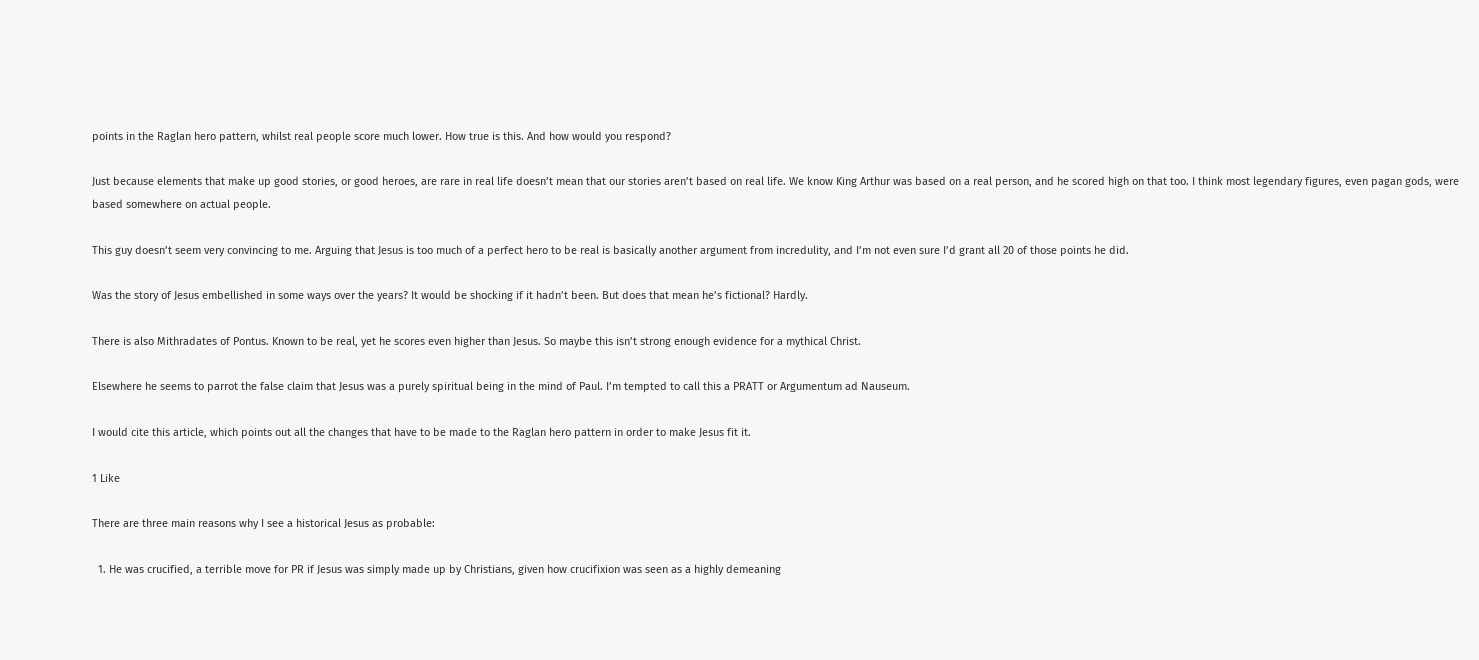points in the Raglan hero pattern, whilst real people score much lower. How true is this. And how would you respond?

Just because elements that make up good stories, or good heroes, are rare in real life doesn’t mean that our stories aren’t based on real life. We know King Arthur was based on a real person, and he scored high on that too. I think most legendary figures, even pagan gods, were based somewhere on actual people.

This guy doesn’t seem very convincing to me. Arguing that Jesus is too much of a perfect hero to be real is basically another argument from incredulity, and I’m not even sure I’d grant all 20 of those points he did.

Was the story of Jesus embellished in some ways over the years? It would be shocking if it hadn’t been. But does that mean he’s fictional? Hardly.

There is also Mithradates of Pontus. Known to be real, yet he scores even higher than Jesus. So maybe this isn’t strong enough evidence for a mythical Christ.

Elsewhere he seems to parrot the false claim that Jesus was a purely spiritual being in the mind of Paul. I’m tempted to call this a PRATT or Argumentum ad Nauseum.

I would cite this article, which points out all the changes that have to be made to the Raglan hero pattern in order to make Jesus fit it.

1 Like

There are three main reasons why I see a historical Jesus as probable:

  1. He was crucified, a terrible move for PR if Jesus was simply made up by Christians, given how crucifixion was seen as a highly demeaning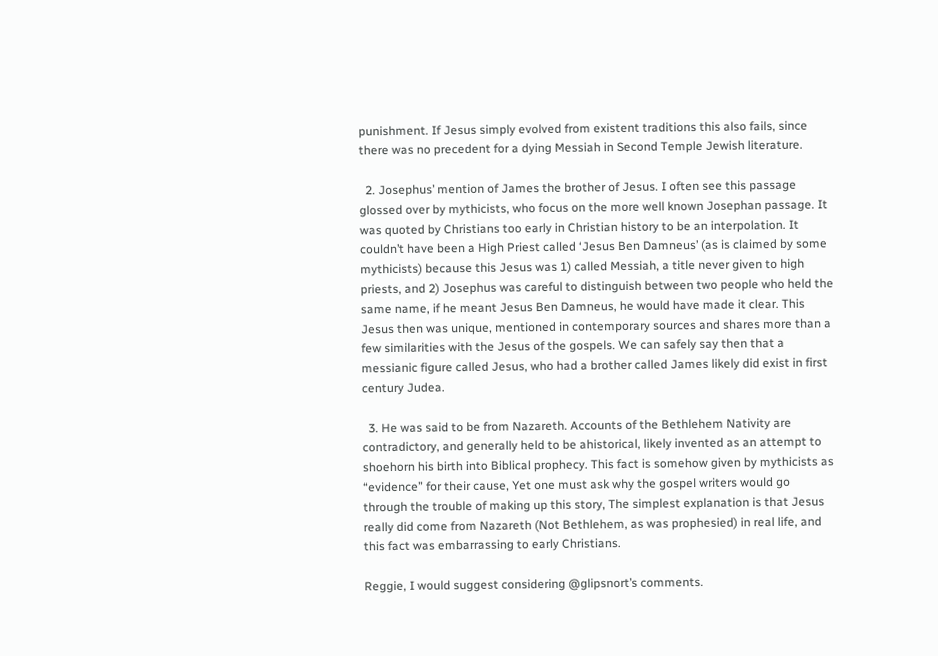punishment. If Jesus simply evolved from existent traditions this also fails, since there was no precedent for a dying Messiah in Second Temple Jewish literature.

  2. Josephus’ mention of James the brother of Jesus. I often see this passage glossed over by mythicists, who focus on the more well known Josephan passage. It was quoted by Christians too early in Christian history to be an interpolation. It couldn’t have been a High Priest called ‘Jesus Ben Damneus’ (as is claimed by some mythicists) because this Jesus was 1) called Messiah, a title never given to high priests, and 2) Josephus was careful to distinguish between two people who held the same name, if he meant Jesus Ben Damneus, he would have made it clear. This Jesus then was unique, mentioned in contemporary sources and shares more than a few similarities with the Jesus of the gospels. We can safely say then that a messianic figure called Jesus, who had a brother called James likely did exist in first century Judea.

  3. He was said to be from Nazareth. Accounts of the Bethlehem Nativity are contradictory, and generally held to be ahistorical, likely invented as an attempt to shoehorn his birth into Biblical prophecy. This fact is somehow given by mythicists as “evidence” for their cause, Yet one must ask why the gospel writers would go through the trouble of making up this story, The simplest explanation is that Jesus really did come from Nazareth (Not Bethlehem, as was prophesied) in real life, and this fact was embarrassing to early Christians.

Reggie, I would suggest considering @glipsnort’s comments.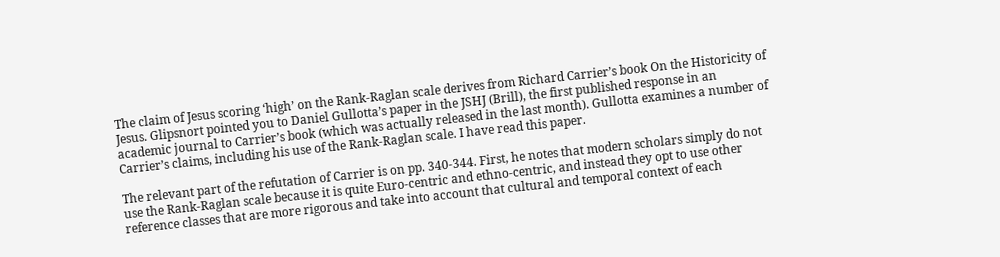The claim of Jesus scoring ‘high’ on the Rank-Raglan scale derives from Richard Carrier’s book On the Historicity of Jesus. Glipsnort pointed you to Daniel Gullotta’s paper in the JSHJ (Brill), the first published response in an academic journal to Carrier’s book (which was actually released in the last month). Gullotta examines a number of Carrier’s claims, including his use of the Rank-Raglan scale. I have read this paper.

The relevant part of the refutation of Carrier is on pp. 340-344. First, he notes that modern scholars simply do not use the Rank-Raglan scale because it is quite Euro-centric and ethno-centric, and instead they opt to use other reference classes that are more rigorous and take into account that cultural and temporal context of each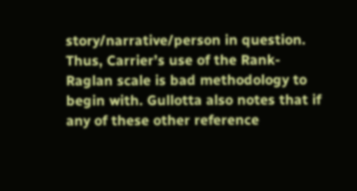story/narrative/person in question. Thus, Carrier’s use of the Rank-Raglan scale is bad methodology to begin with. Gullotta also notes that if any of these other reference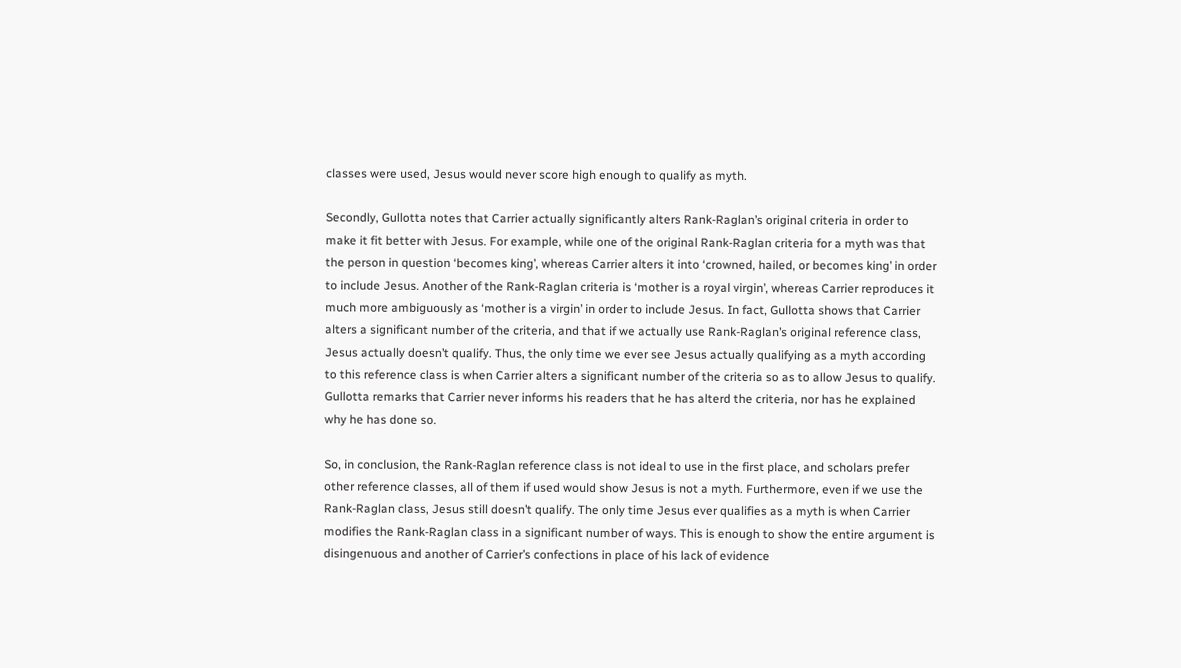classes were used, Jesus would never score high enough to qualify as myth.

Secondly, Gullotta notes that Carrier actually significantly alters Rank-Raglan’s original criteria in order to make it fit better with Jesus. For example, while one of the original Rank-Raglan criteria for a myth was that the person in question ‘becomes king’, whereas Carrier alters it into ‘crowned, hailed, or becomes king’ in order to include Jesus. Another of the Rank-Raglan criteria is ‘mother is a royal virgin’, whereas Carrier reproduces it much more ambiguously as ‘mother is a virgin’ in order to include Jesus. In fact, Gullotta shows that Carrier alters a significant number of the criteria, and that if we actually use Rank-Raglan’s original reference class, Jesus actually doesn’t qualify. Thus, the only time we ever see Jesus actually qualifying as a myth according to this reference class is when Carrier alters a significant number of the criteria so as to allow Jesus to qualify. Gullotta remarks that Carrier never informs his readers that he has alterd the criteria, nor has he explained why he has done so.

So, in conclusion, the Rank-Raglan reference class is not ideal to use in the first place, and scholars prefer other reference classes, all of them if used would show Jesus is not a myth. Furthermore, even if we use the Rank-Raglan class, Jesus still doesn’t qualify. The only time Jesus ever qualifies as a myth is when Carrier modifies the Rank-Raglan class in a significant number of ways. This is enough to show the entire argument is disingenuous and another of Carrier’s confections in place of his lack of evidence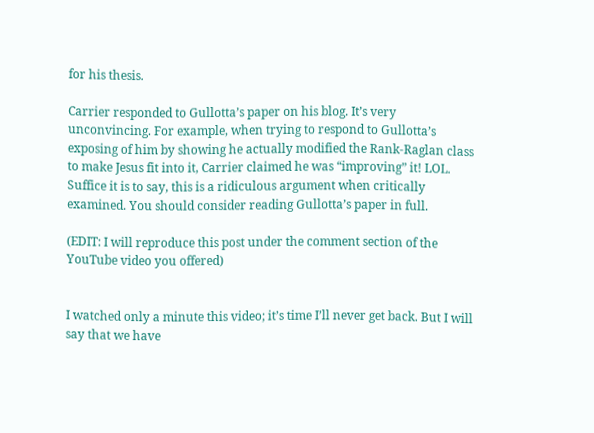for his thesis.

Carrier responded to Gullotta’s paper on his blog. It’s very unconvincing. For example, when trying to respond to Gullotta’s exposing of him by showing he actually modified the Rank-Raglan class to make Jesus fit into it, Carrier claimed he was “improving” it! LOL. Suffice it is to say, this is a ridiculous argument when critically examined. You should consider reading Gullotta’s paper in full.

(EDIT: I will reproduce this post under the comment section of the YouTube video you offered)


I watched only a minute this video; it’s time I’ll never get back. But I will say that we have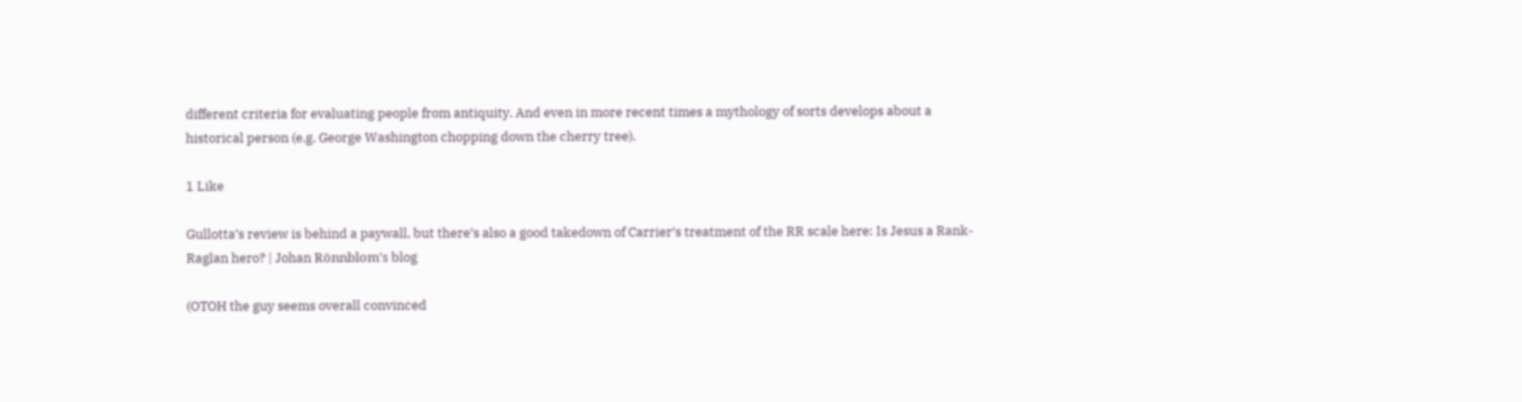different criteria for evaluating people from antiquity. And even in more recent times a mythology of sorts develops about a historical person (e.g. George Washington chopping down the cherry tree).

1 Like

Gullotta’s review is behind a paywall, but there’s also a good takedown of Carrier’s treatment of the RR scale here: Is Jesus a Rank-Raglan hero? | Johan Rönnblom's blog

(OTOH the guy seems overall convinced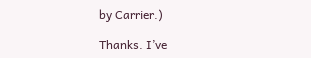by Carrier.)

Thanks. I’ve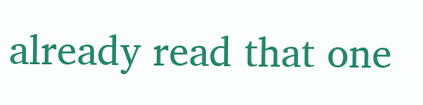already read that one